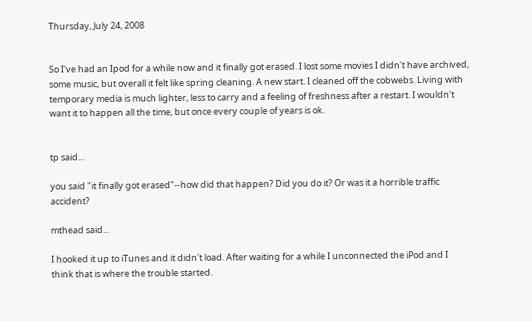Thursday, July 24, 2008


So I've had an Ipod for a while now and it finally got erased. I lost some movies I didn't have archived, some music, but overall it felt like spring cleaning. A new start. I cleaned off the cobwebs. Living with temporary media is much lighter, less to carry and a feeling of freshness after a restart. I wouldn't want it to happen all the time, but once every couple of years is ok.


tp said...

you said "it finally got erased"--how did that happen? Did you do it? Or was it a horrible traffic accident?

mthead said...

I hooked it up to iTunes and it didn't load. After waiting for a while I unconnected the iPod and I think that is where the trouble started.